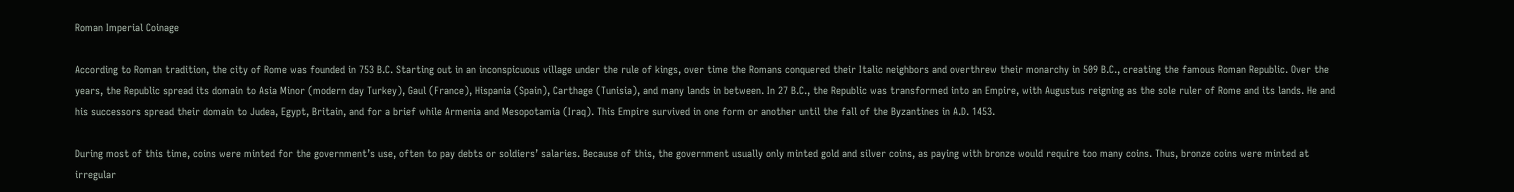Roman Imperial Coinage

According to Roman tradition, the city of Rome was founded in 753 B.C. Starting out in an inconspicuous village under the rule of kings, over time the Romans conquered their Italic neighbors and overthrew their monarchy in 509 B.C., creating the famous Roman Republic. Over the years, the Republic spread its domain to Asia Minor (modern day Turkey), Gaul (France), Hispania (Spain), Carthage (Tunisia), and many lands in between. In 27 B.C., the Republic was transformed into an Empire, with Augustus reigning as the sole ruler of Rome and its lands. He and his successors spread their domain to Judea, Egypt, Britain, and for a brief while Armenia and Mesopotamia (Iraq). This Empire survived in one form or another until the fall of the Byzantines in A.D. 1453.

During most of this time, coins were minted for the government’s use, often to pay debts or soldiers’ salaries. Because of this, the government usually only minted gold and silver coins, as paying with bronze would require too many coins. Thus, bronze coins were minted at irregular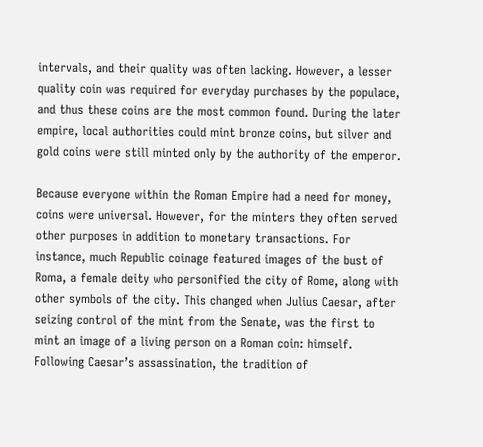intervals, and their quality was often lacking. However, a lesser quality coin was required for everyday purchases by the populace, and thus these coins are the most common found. During the later empire, local authorities could mint bronze coins, but silver and gold coins were still minted only by the authority of the emperor.

Because everyone within the Roman Empire had a need for money, coins were universal. However, for the minters they often served other purposes in addition to monetary transactions. For instance, much Republic coinage featured images of the bust of Roma, a female deity who personified the city of Rome, along with other symbols of the city. This changed when Julius Caesar, after seizing control of the mint from the Senate, was the first to mint an image of a living person on a Roman coin: himself. Following Caesar’s assassination, the tradition of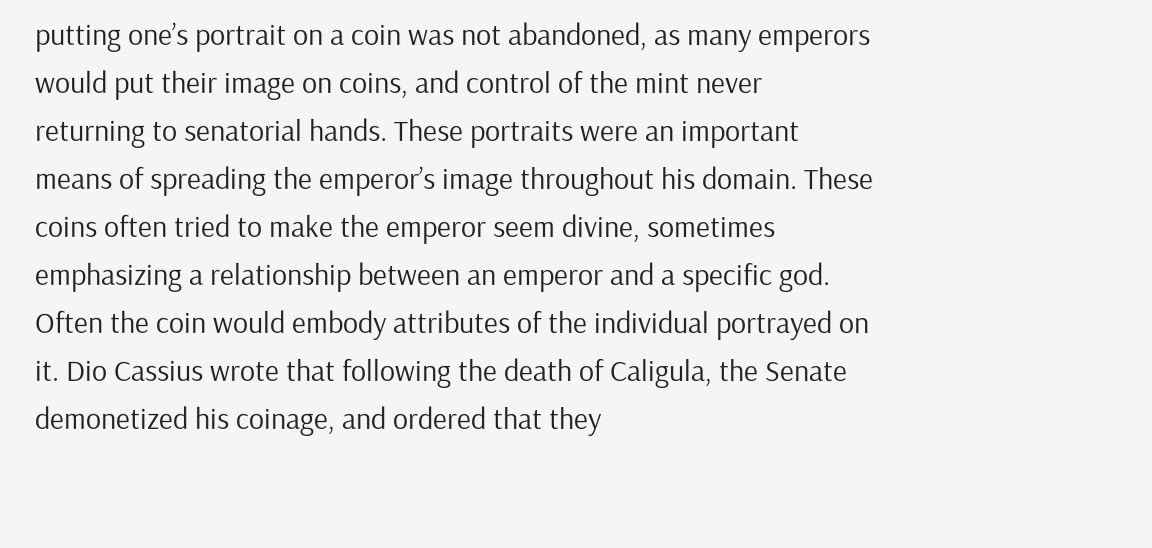putting one’s portrait on a coin was not abandoned, as many emperors would put their image on coins, and control of the mint never returning to senatorial hands. These portraits were an important means of spreading the emperor’s image throughout his domain. These coins often tried to make the emperor seem divine, sometimes emphasizing a relationship between an emperor and a specific god. Often the coin would embody attributes of the individual portrayed on it. Dio Cassius wrote that following the death of Caligula, the Senate demonetized his coinage, and ordered that they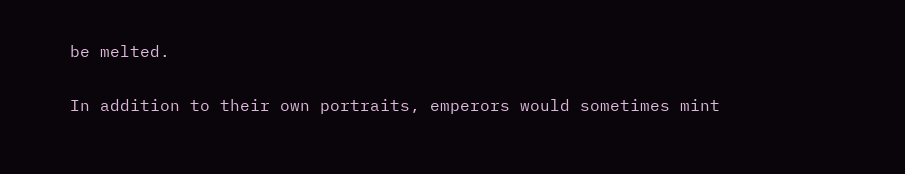be melted.

In addition to their own portraits, emperors would sometimes mint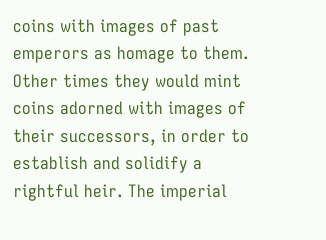coins with images of past emperors as homage to them. Other times they would mint coins adorned with images of their successors, in order to establish and solidify a rightful heir. The imperial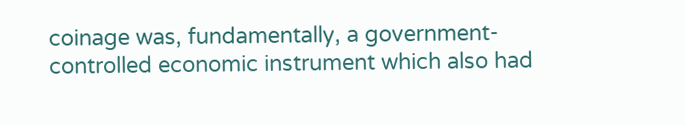coinage was, fundamentally, a government-controlled economic instrument which also had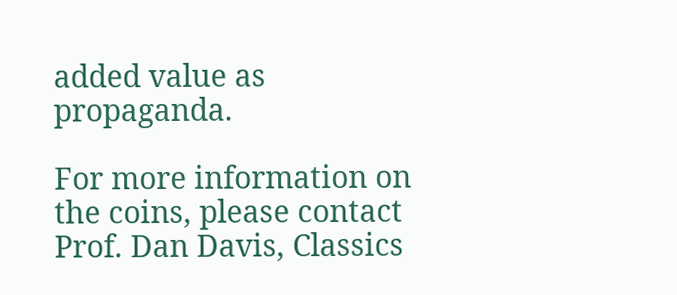added value as propaganda.

For more information on the coins, please contact Prof. Dan Davis, Classics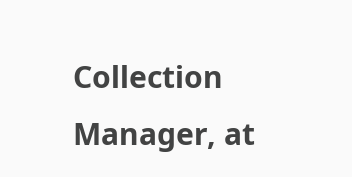Collection Manager, at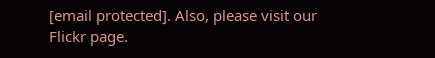[email protected]. Also, please visit our Flickr page.